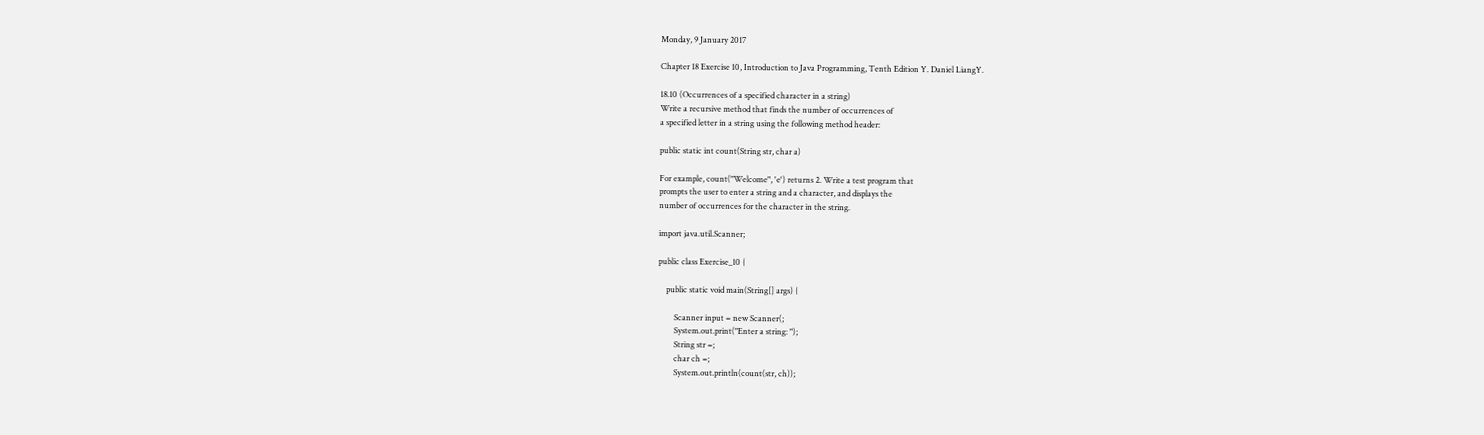Monday, 9 January 2017

Chapter 18 Exercise 10, Introduction to Java Programming, Tenth Edition Y. Daniel LiangY.

18.10 (Occurrences of a specified character in a string)
Write a recursive method that finds the number of occurrences of
a specified letter in a string using the following method header:

public static int count(String str, char a)

For example, count("Welcome", 'e') returns 2. Write a test program that
prompts the user to enter a string and a character, and displays the
number of occurrences for the character in the string.

import java.util.Scanner;

public class Exercise_10 {

    public static void main(String[] args) {

        Scanner input = new Scanner(;
        System.out.print("Enter a string: ");
        String str =;
        char ch =;
        System.out.println(count(str, ch));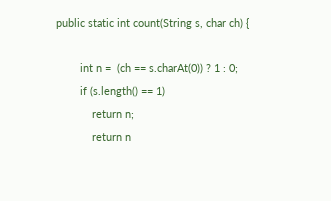public static int count(String s, char ch) {

        int n =  (ch == s.charAt(0)) ? 1 : 0;
        if (s.length() == 1)
            return n;
            return n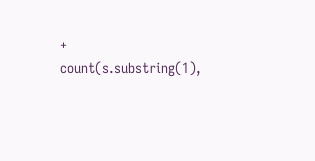+ count(s.substring(1),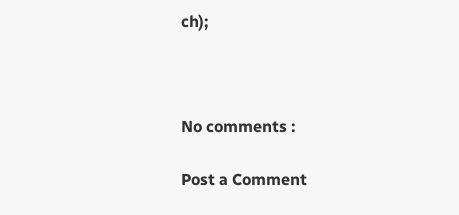ch);



No comments :

Post a Comment